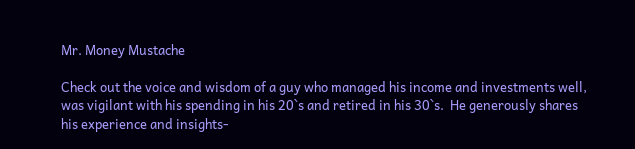Mr. Money Mustache

Check out the voice and wisdom of a guy who managed his income and investments well, was vigilant with his spending in his 20`s and retired in his 30`s.  He generously shares his experience and insights-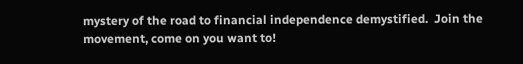mystery of the road to financial independence demystified.  Join the movement, come on you want to!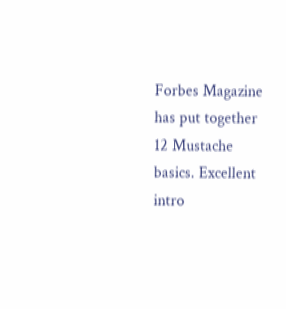Forbes Magazine has put together  12 Mustache basics. Excellent intro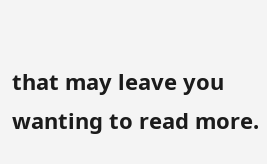that may leave you wanting to read more.